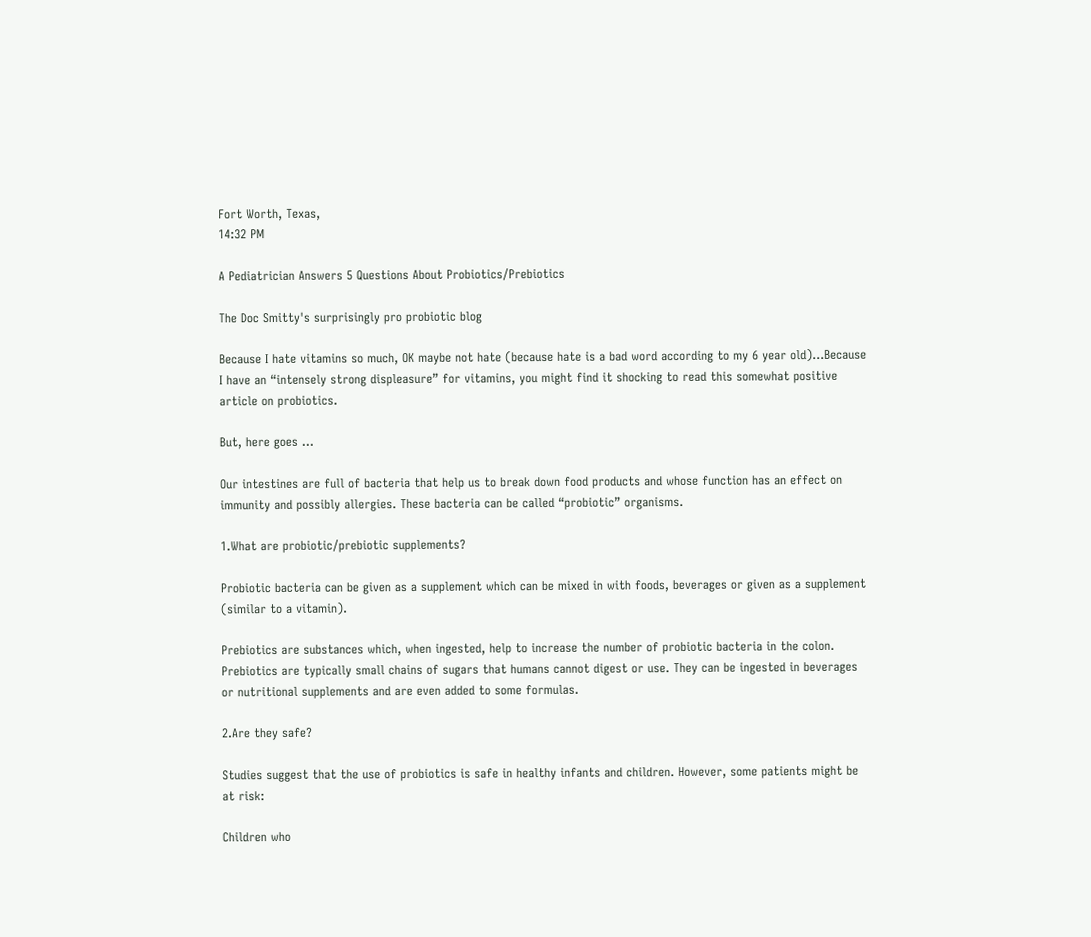Fort Worth, Texas,
14:32 PM

A Pediatrician Answers 5 Questions About Probiotics/Prebiotics

The Doc Smitty's surprisingly pro probiotic blog

Because I hate vitamins so much, OK maybe not hate (because hate is a bad word according to my 6 year old)…Because I have an “intensely strong displeasure” for vitamins, you might find it shocking to read this somewhat positive article on probiotics.

But, here goes …

Our intestines are full of bacteria that help us to break down food products and whose function has an effect on immunity and possibly allergies. These bacteria can be called “probiotic” organisms.

1.What are probiotic/prebiotic supplements?

Probiotic bacteria can be given as a supplement which can be mixed in with foods, beverages or given as a supplement (similar to a vitamin).

Prebiotics are substances which, when ingested, help to increase the number of probiotic bacteria in the colon. Prebiotics are typically small chains of sugars that humans cannot digest or use. They can be ingested in beverages or nutritional supplements and are even added to some formulas.

2.Are they safe?

Studies suggest that the use of probiotics is safe in healthy infants and children. However, some patients might be at risk:

Children who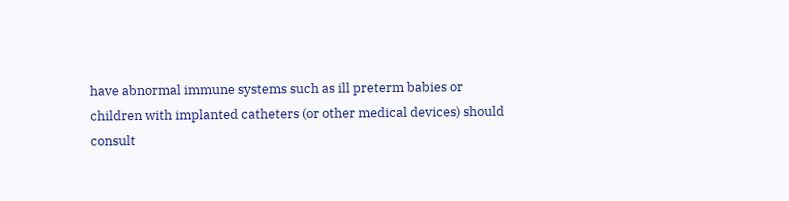have abnormal immune systems such as ill preterm babies or children with implanted catheters (or other medical devices) should consult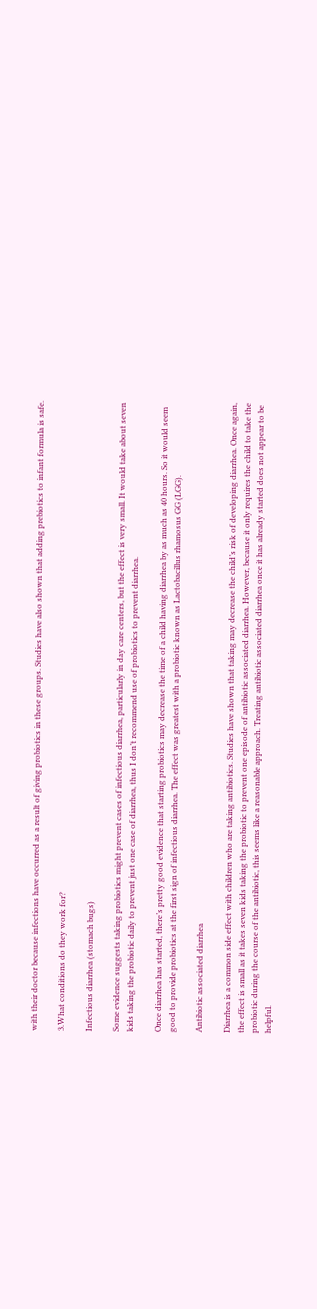with their doctor because infections have occurred as a result of giving probiotics in these groups. Studies have also shown that adding prebiotics to infant formula is safe.

3.What conditions do they work for?

Infectious diarrhea (stomach bugs)

Some evidence suggests taking probiotics might prevent cases of infectious diarrhea, particularly in day care centers, but the effect is very small. It would take about seven kids taking the probiotic daily to prevent just one case of diarrhea, thus I don’t recommend use of probiotics to prevent diarrhea.

Once diarrhea has started, there’s pretty good evidence that starting probiotics may decrease the time of a child having diarrhea by as much as 40 hours. So it would seem good to provide probiotics at the first sign of infectious diarrhea. The effect was greatest with a probiotic known as Lactobacillus rhamosus GG (LGG).

Antibiotic associated diarrhea

Diarrhea is a common side effect with children who are taking antibiotics. Studies have shown that taking may decrease the child’s risk of developing diarrhea. Once again, the effect is small as it takes seven kids taking the probiotic to prevent one episode of antibiotic associated diarrhea. However, because it only requires the child to take the probiotic during the course of the antibiotic, this seems like a reasonable approach. Treating antibiotic associated diarrhea once it has already started does not appear to be helpful.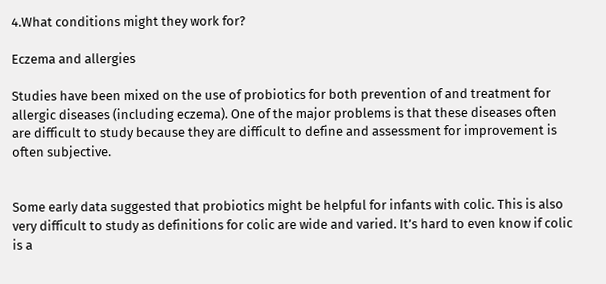4.What conditions might they work for?

Eczema and allergies

Studies have been mixed on the use of probiotics for both prevention of and treatment for allergic diseases (including eczema). One of the major problems is that these diseases often are difficult to study because they are difficult to define and assessment for improvement is often subjective.


Some early data suggested that probiotics might be helpful for infants with colic. This is also very difficult to study as definitions for colic are wide and varied. It’s hard to even know if colic is a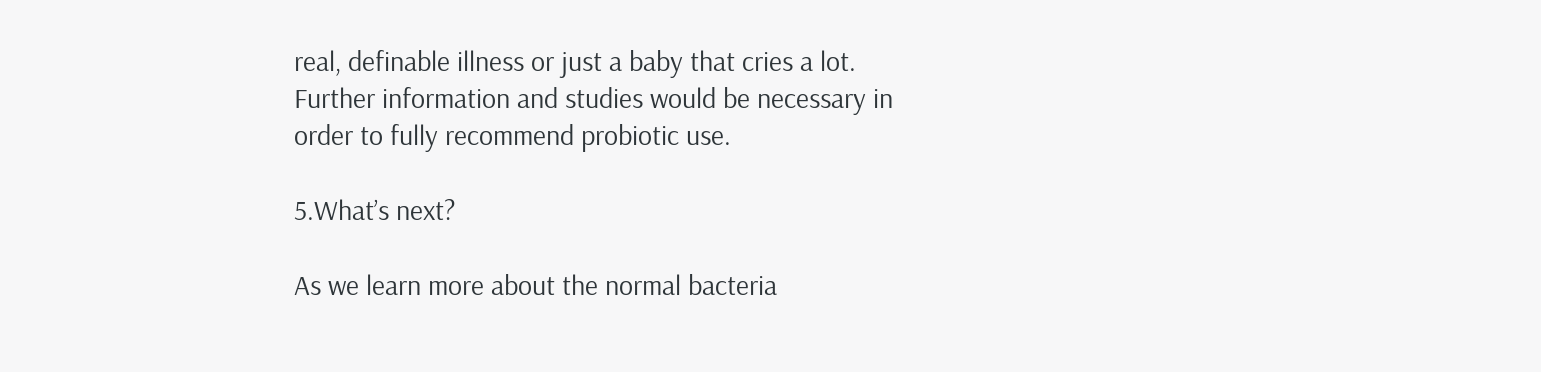real, definable illness or just a baby that cries a lot. Further information and studies would be necessary in order to fully recommend probiotic use.

5.What’s next?

As we learn more about the normal bacteria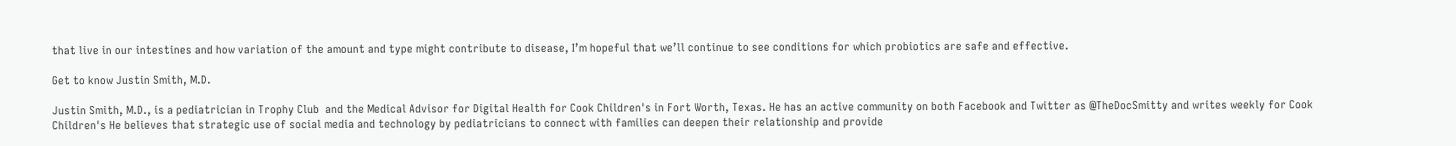that live in our intestines and how variation of the amount and type might contribute to disease, I’m hopeful that we’ll continue to see conditions for which probiotics are safe and effective.

Get to know Justin Smith, M.D.

Justin Smith, M.D., is a pediatrician in Trophy Club  and the Medical Advisor for Digital Health for Cook Children's in Fort Worth, Texas. He has an active community on both Facebook and Twitter as @TheDocSmitty and writes weekly for Cook Children's He believes that strategic use of social media and technology by pediatricians to connect with families can deepen their relationship and provide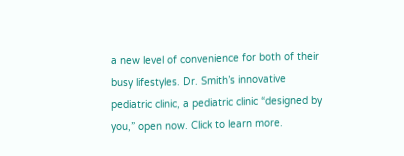a new level of convenience for both of their busy lifestyles. Dr. Smith’s innovative pediatric clinic, a pediatric clinic “designed by you,” open now. Click to learn more.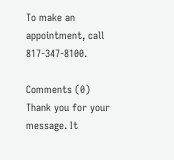To make an appointment, call 817-347-8100.

Comments (0)
Thank you for your message. It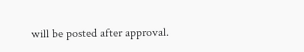will be posted after approval.